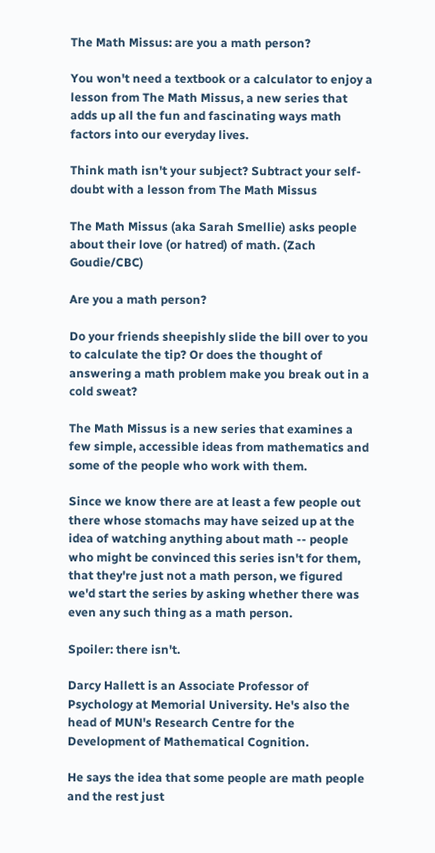The Math Missus: are you a math person?

You won't need a textbook or a calculator to enjoy a lesson from The Math Missus, a new series that adds up all the fun and fascinating ways math factors into our everyday lives.

Think math isn't your subject? Subtract your self-doubt with a lesson from The Math Missus

The Math Missus (aka Sarah Smellie) asks people about their love (or hatred) of math. (Zach Goudie/CBC)

Are you a math person?

Do your friends sheepishly slide the bill over to you to calculate the tip? Or does the thought of answering a math problem make you break out in a cold sweat?

The Math Missus is a new series that examines a few simple, accessible ideas from mathematics and some of the people who work with them.

Since we know there are at least a few people out there whose stomachs may have seized up at the idea of watching anything about math -- people who might be convinced this series isn't for them, that they're just not a math person, we figured we'd start the series by asking whether there was even any such thing as a math person.

Spoiler: there isn't.

Darcy Hallett is an Associate Professor of Psychology at Memorial University. He's also the head of MUN's Research Centre for the Development of Mathematical Cognition.

He says the idea that some people are math people and the rest just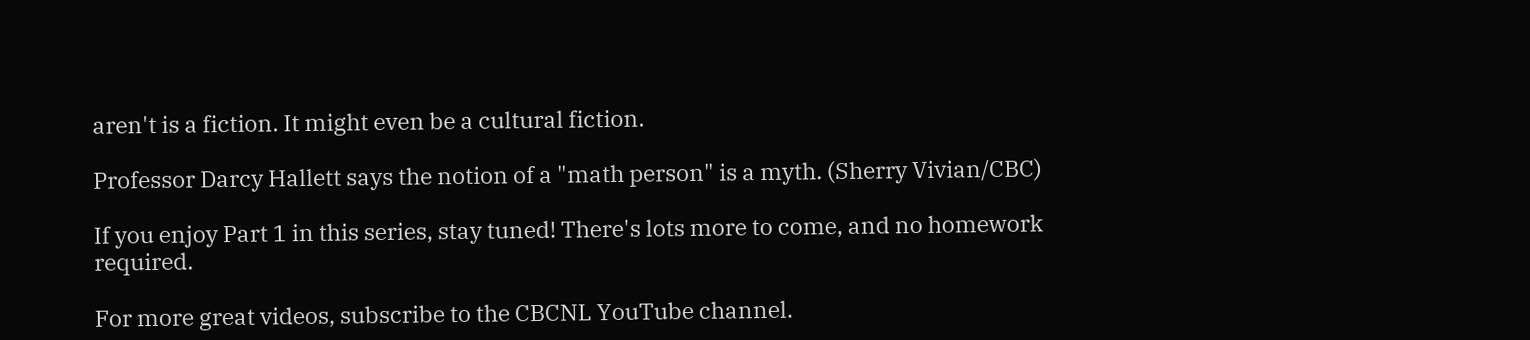aren't is a fiction. It might even be a cultural fiction.

Professor Darcy Hallett says the notion of a "math person" is a myth. (Sherry Vivian/CBC)

If you enjoy Part 1 in this series, stay tuned! There's lots more to come, and no homework required.

For more great videos, subscribe to the CBCNL YouTube channel.